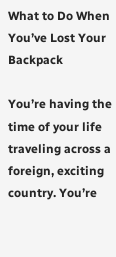What to Do When You’ve Lost Your Backpack

You’re having the time of your life traveling across a foreign, exciting country. You’re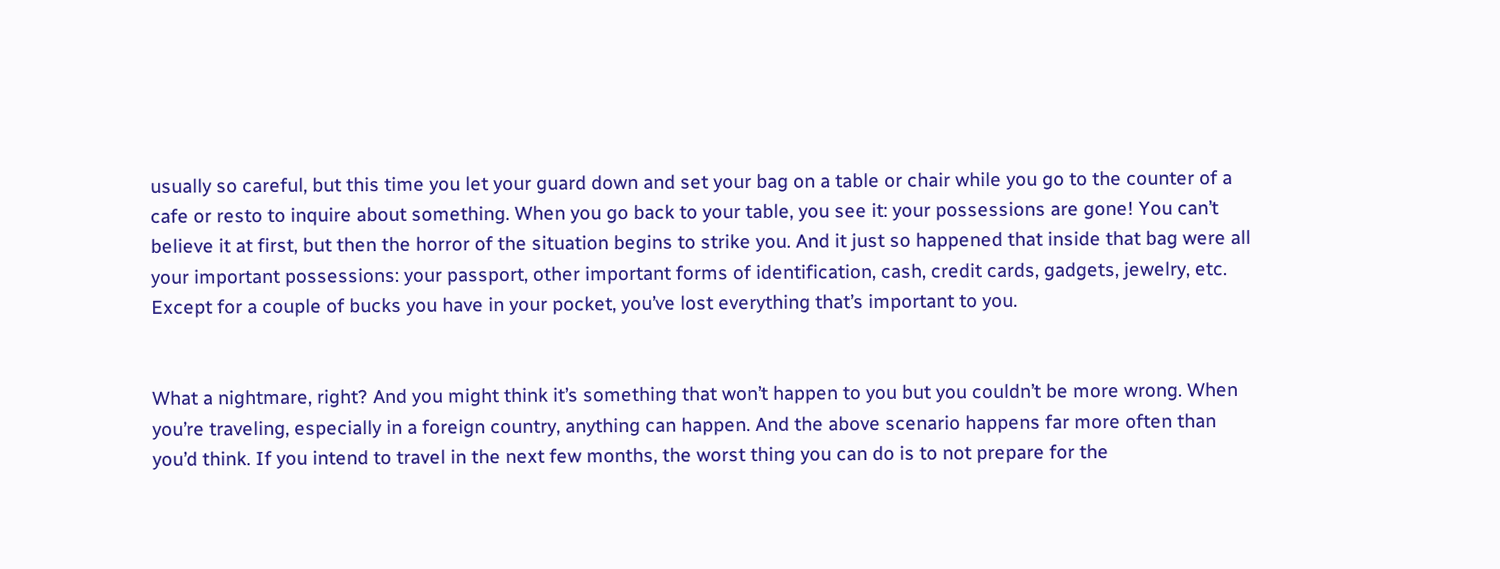usually so careful, but this time you let your guard down and set your bag on a table or chair while you go to the counter of a cafe or resto to inquire about something. When you go back to your table, you see it: your possessions are gone! You can’t believe it at first, but then the horror of the situation begins to strike you. And it just so happened that inside that bag were all your important possessions: your passport, other important forms of identification, cash, credit cards, gadgets, jewelry, etc. Except for a couple of bucks you have in your pocket, you’ve lost everything that’s important to you.


What a nightmare, right? And you might think it’s something that won’t happen to you but you couldn’t be more wrong. When you’re traveling, especially in a foreign country, anything can happen. And the above scenario happens far more often than you’d think. If you intend to travel in the next few months, the worst thing you can do is to not prepare for the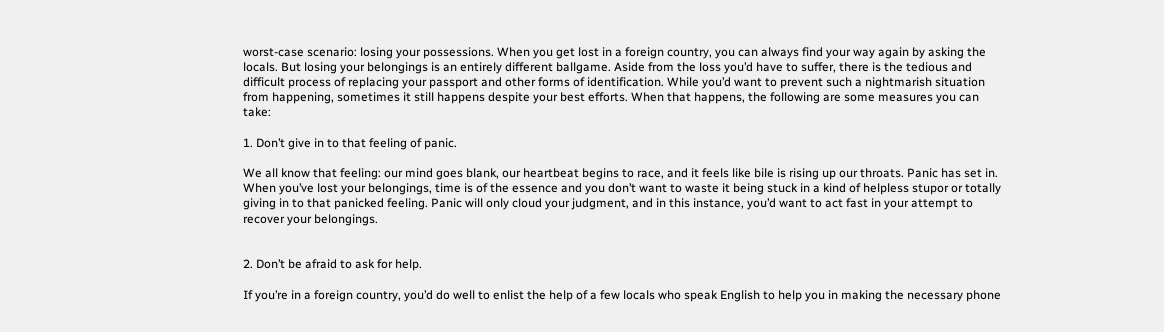worst-case scenario: losing your possessions. When you get lost in a foreign country, you can always find your way again by asking the locals. But losing your belongings is an entirely different ballgame. Aside from the loss you’d have to suffer, there is the tedious and difficult process of replacing your passport and other forms of identification. While you’d want to prevent such a nightmarish situation from happening, sometimes it still happens despite your best efforts. When that happens, the following are some measures you can take:

1. Don’t give in to that feeling of panic.

We all know that feeling: our mind goes blank, our heartbeat begins to race, and it feels like bile is rising up our throats. Panic has set in. When you’ve lost your belongings, time is of the essence and you don’t want to waste it being stuck in a kind of helpless stupor or totally giving in to that panicked feeling. Panic will only cloud your judgment, and in this instance, you’d want to act fast in your attempt to recover your belongings.


2. Don’t be afraid to ask for help.

If you’re in a foreign country, you’d do well to enlist the help of a few locals who speak English to help you in making the necessary phone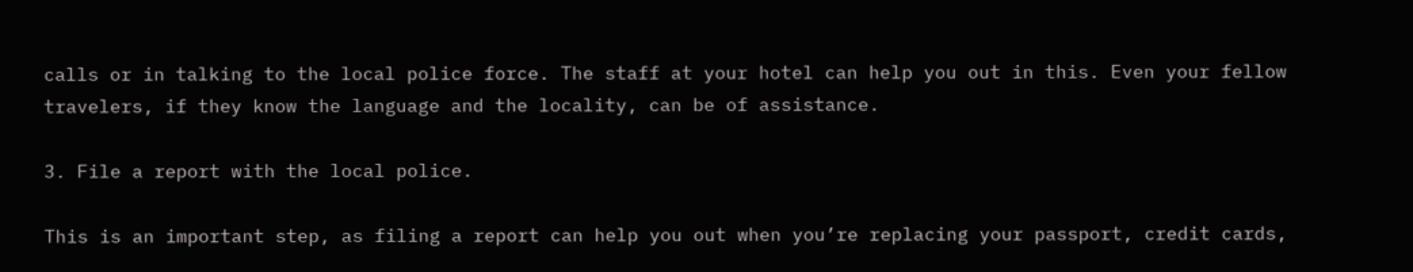calls or in talking to the local police force. The staff at your hotel can help you out in this. Even your fellow travelers, if they know the language and the locality, can be of assistance.

3. File a report with the local police.

This is an important step, as filing a report can help you out when you’re replacing your passport, credit cards,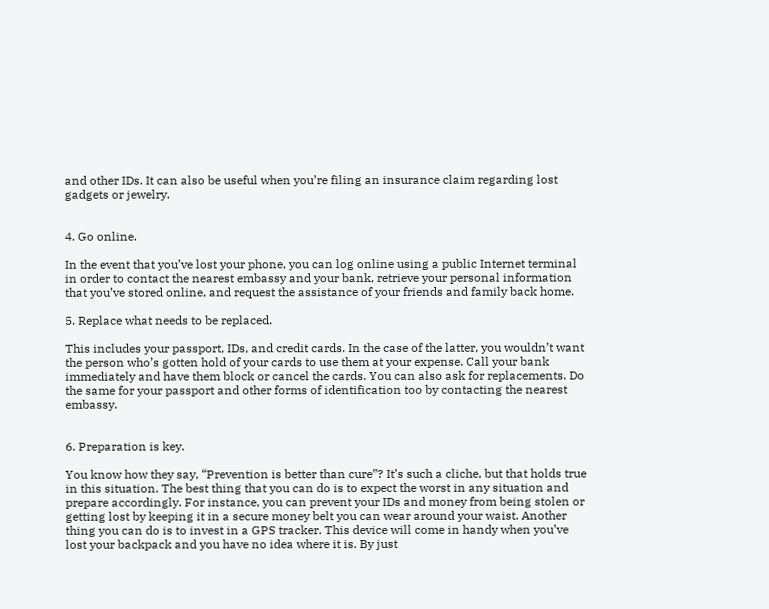and other IDs. It can also be useful when you’re filing an insurance claim regarding lost gadgets or jewelry.


4. Go online.

In the event that you’ve lost your phone, you can log online using a public Internet terminal in order to contact the nearest embassy and your bank, retrieve your personal information that you’ve stored online, and request the assistance of your friends and family back home.

5. Replace what needs to be replaced.

This includes your passport, IDs, and credit cards. In the case of the latter, you wouldn’t want the person who’s gotten hold of your cards to use them at your expense. Call your bank immediately and have them block or cancel the cards. You can also ask for replacements. Do the same for your passport and other forms of identification too by contacting the nearest embassy.


6. Preparation is key.

You know how they say, “Prevention is better than cure”? It’s such a cliche, but that holds true in this situation. The best thing that you can do is to expect the worst in any situation and prepare accordingly. For instance, you can prevent your IDs and money from being stolen or getting lost by keeping it in a secure money belt you can wear around your waist. Another thing you can do is to invest in a GPS tracker. This device will come in handy when you’ve lost your backpack and you have no idea where it is. By just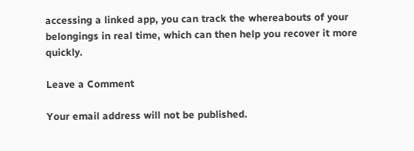accessing a linked app, you can track the whereabouts of your belongings in real time, which can then help you recover it more quickly.

Leave a Comment

Your email address will not be published.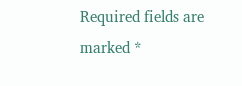Required fields are marked *